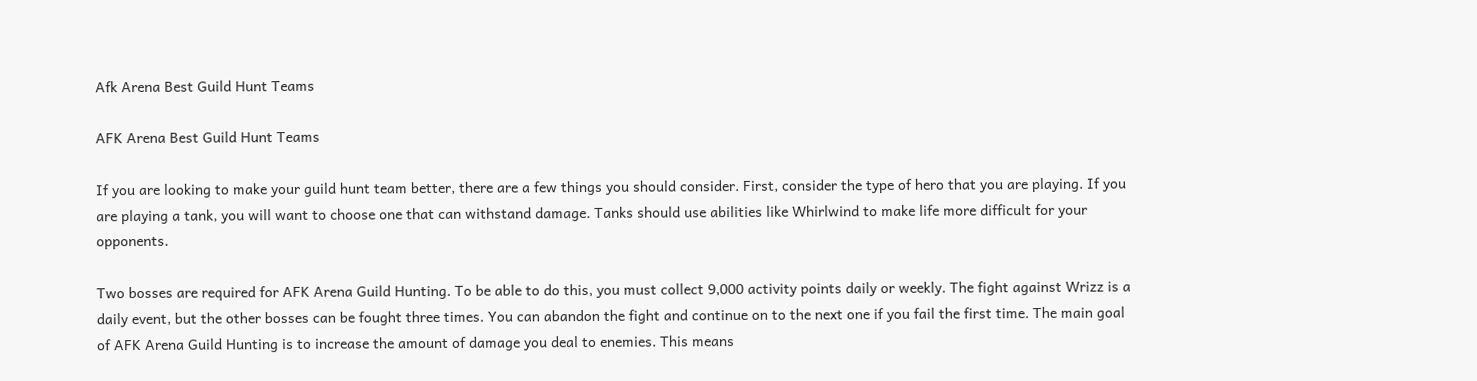Afk Arena Best Guild Hunt Teams

AFK Arena Best Guild Hunt Teams

If you are looking to make your guild hunt team better, there are a few things you should consider. First, consider the type of hero that you are playing. If you are playing a tank, you will want to choose one that can withstand damage. Tanks should use abilities like Whirlwind to make life more difficult for your opponents.

Two bosses are required for AFK Arena Guild Hunting. To be able to do this, you must collect 9,000 activity points daily or weekly. The fight against Wrizz is a daily event, but the other bosses can be fought three times. You can abandon the fight and continue on to the next one if you fail the first time. The main goal of AFK Arena Guild Hunting is to increase the amount of damage you deal to enemies. This means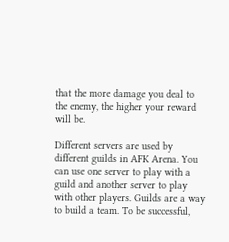that the more damage you deal to the enemy, the higher your reward will be.

Different servers are used by different guilds in AFK Arena. You can use one server to play with a guild and another server to play with other players. Guilds are a way to build a team. To be successful,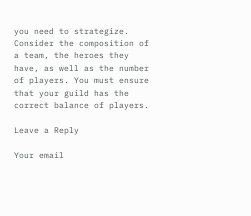you need to strategize. Consider the composition of a team, the heroes they have, as well as the number of players. You must ensure that your guild has the correct balance of players.

Leave a Reply

Your email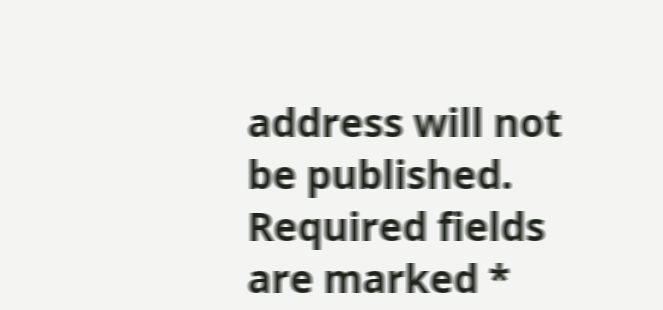address will not be published. Required fields are marked *